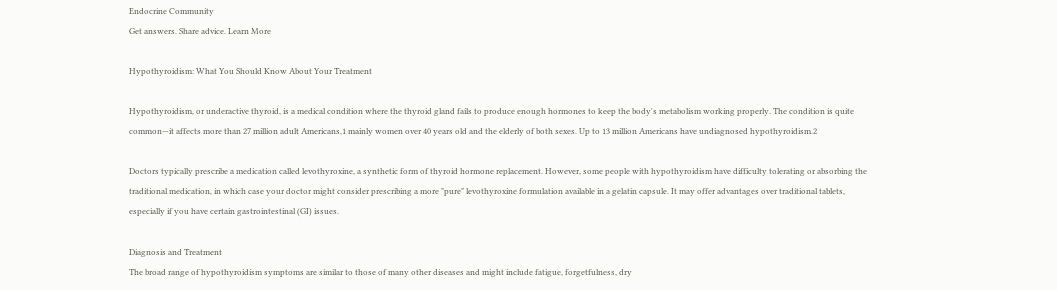Endocrine Community
Get answers. Share advice. Learn More

Hypothyroidism: What You Should Know About Your Treatment

Hypothyroidism, or underactive thyroid, is a medical condition where the thyroid gland fails to produce enough hormones to keep the body's metabolism working properly. The condition is quite common—it affects more than 27 million adult Americans,1 mainly women over 40 years old and the elderly of both sexes. Up to 13 million Americans have undiagnosed hypothyroidism.2

Doctors typically prescribe a medication called levothyroxine, a synthetic form of thyroid hormone replacement. However, some people with hypothyroidism have difficulty tolerating or absorbing the traditional medication, in which case your doctor might consider prescribing a more "pure" levothyroxine formulation available in a gelatin capsule. It may offer advantages over traditional tablets, especially if you have certain gastrointestinal (GI) issues.

Diagnosis and Treatment
The broad range of hypothyroidism symptoms are similar to those of many other diseases and might include fatigue, forgetfulness, dry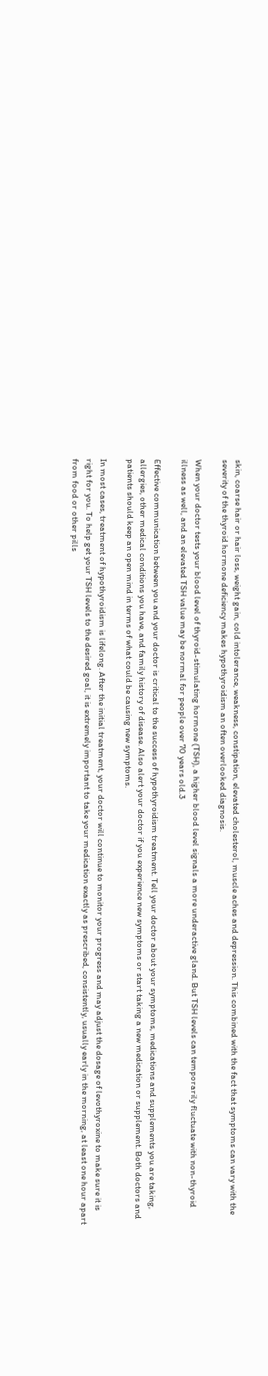skin, coarse hair or hair loss, weight gain, cold intolerance, weakness, constipation, elevated cholesterol, muscle aches and depression. This combined with the fact that symptoms can vary with the severity of the thyroid hormone deficiency makes hypothyroidism an often overlooked diagnosis.

When your doctor tests your blood level of thyroid-stimulating hormone (TSH), a higher blood level signals a more underactive gland. But TSH levels can temporarily fluctuate with non-thyroid illness as well, and an elevated TSH value may be normal for people over 70 years old.3

Effective communication between you and your doctor is critical to the success of hypothyroidism treatment. Tell your doctor about your symptoms, medications and supplements you are taking, allergies, other medical conditions you have, and family history of disease. Also alert your doctor if you experience new symptoms or start taking a new medication or supplement. Both doctors and patients should keep an open mind in terms of what could be causing new symptoms.

In most cases, treatment of hypothyroidism is lifelong. After the initial treatment, your doctor will continue to monitor your progress and may adjust the dosage of levothyroxine to make sure it is right for you. To help get your TSH levels to the desired goal, it is extremely important to take your medication exactly as prescribed, consistently, usually early in the morning, at least one hour apart from food or other pills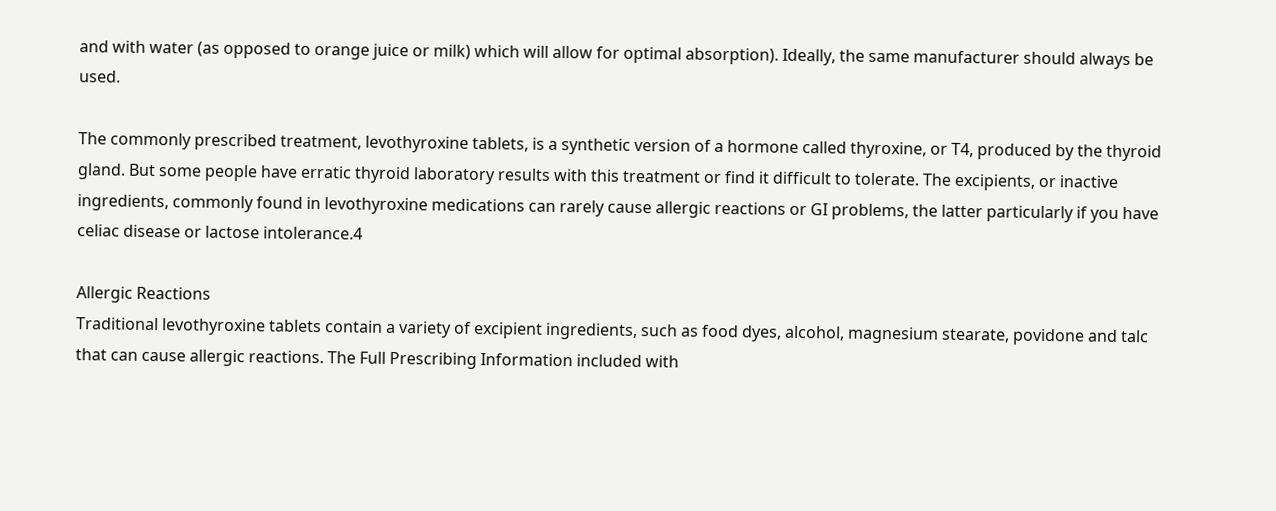and with water (as opposed to orange juice or milk) which will allow for optimal absorption). Ideally, the same manufacturer should always be used.

The commonly prescribed treatment, levothyroxine tablets, is a synthetic version of a hormone called thyroxine, or T4, produced by the thyroid gland. But some people have erratic thyroid laboratory results with this treatment or find it difficult to tolerate. The excipients, or inactive ingredients, commonly found in levothyroxine medications can rarely cause allergic reactions or GI problems, the latter particularly if you have celiac disease or lactose intolerance.4

Allergic Reactions
Traditional levothyroxine tablets contain a variety of excipient ingredients, such as food dyes, alcohol, magnesium stearate, povidone and talc that can cause allergic reactions. The Full Prescribing Information included with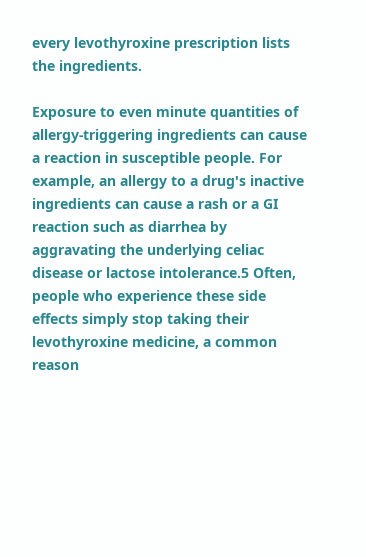every levothyroxine prescription lists the ingredients.

Exposure to even minute quantities of allergy-triggering ingredients can cause a reaction in susceptible people. For example, an allergy to a drug's inactive ingredients can cause a rash or a GI reaction such as diarrhea by aggravating the underlying celiac disease or lactose intolerance.5 Often, people who experience these side effects simply stop taking their levothyroxine medicine, a common reason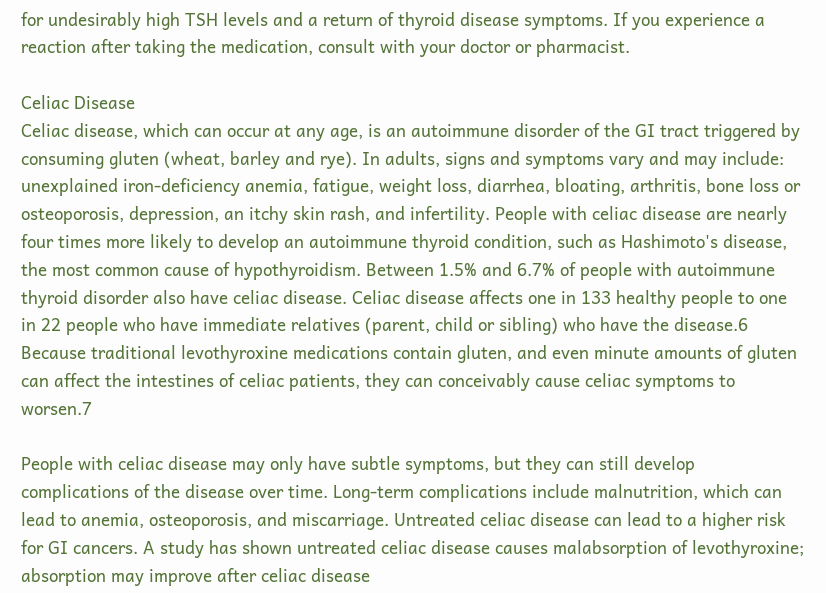for undesirably high TSH levels and a return of thyroid disease symptoms. If you experience a reaction after taking the medication, consult with your doctor or pharmacist.

Celiac Disease
Celiac disease, which can occur at any age, is an autoimmune disorder of the GI tract triggered by consuming gluten (wheat, barley and rye). In adults, signs and symptoms vary and may include: unexplained iron-deficiency anemia, fatigue, weight loss, diarrhea, bloating, arthritis, bone loss or osteoporosis, depression, an itchy skin rash, and infertility. People with celiac disease are nearly four times more likely to develop an autoimmune thyroid condition, such as Hashimoto's disease, the most common cause of hypothyroidism. Between 1.5% and 6.7% of people with autoimmune thyroid disorder also have celiac disease. Celiac disease affects one in 133 healthy people to one in 22 people who have immediate relatives (parent, child or sibling) who have the disease.6 Because traditional levothyroxine medications contain gluten, and even minute amounts of gluten can affect the intestines of celiac patients, they can conceivably cause celiac symptoms to worsen.7

People with celiac disease may only have subtle symptoms, but they can still develop complications of the disease over time. Long-term complications include malnutrition, which can lead to anemia, osteoporosis, and miscarriage. Untreated celiac disease can lead to a higher risk for GI cancers. A study has shown untreated celiac disease causes malabsorption of levothyroxine; absorption may improve after celiac disease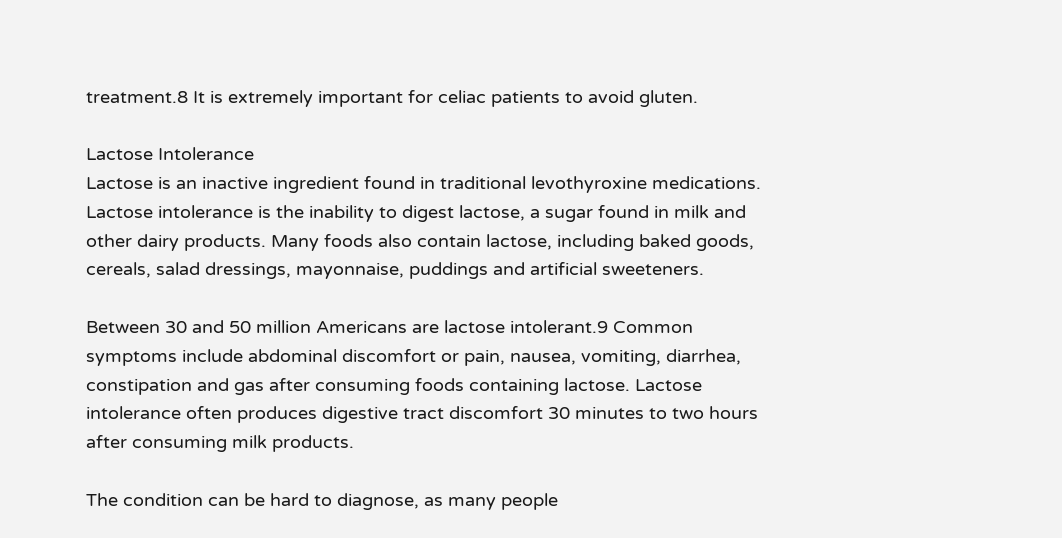treatment.8 It is extremely important for celiac patients to avoid gluten.

Lactose Intolerance
Lactose is an inactive ingredient found in traditional levothyroxine medications. Lactose intolerance is the inability to digest lactose, a sugar found in milk and other dairy products. Many foods also contain lactose, including baked goods, cereals, salad dressings, mayonnaise, puddings and artificial sweeteners.

Between 30 and 50 million Americans are lactose intolerant.9 Common symptoms include abdominal discomfort or pain, nausea, vomiting, diarrhea, constipation and gas after consuming foods containing lactose. Lactose intolerance often produces digestive tract discomfort 30 minutes to two hours after consuming milk products.

The condition can be hard to diagnose, as many people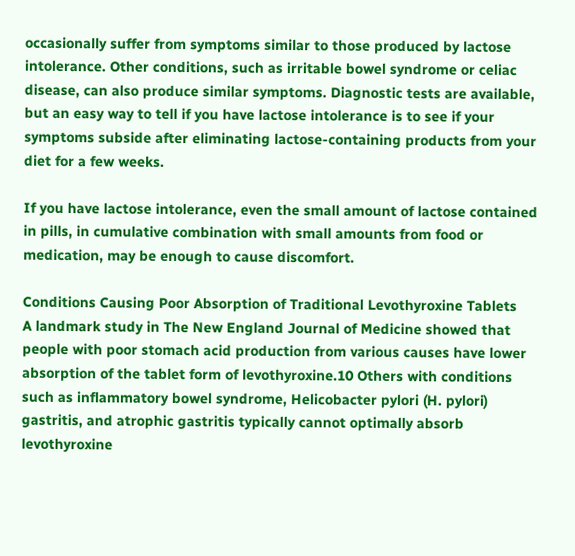occasionally suffer from symptoms similar to those produced by lactose intolerance. Other conditions, such as irritable bowel syndrome or celiac disease, can also produce similar symptoms. Diagnostic tests are available, but an easy way to tell if you have lactose intolerance is to see if your symptoms subside after eliminating lactose-containing products from your diet for a few weeks.

If you have lactose intolerance, even the small amount of lactose contained in pills, in cumulative combination with small amounts from food or medication, may be enough to cause discomfort.

Conditions Causing Poor Absorption of Traditional Levothyroxine Tablets
A landmark study in The New England Journal of Medicine showed that people with poor stomach acid production from various causes have lower absorption of the tablet form of levothyroxine.10 Others with conditions such as inflammatory bowel syndrome, Helicobacter pylori (H. pylori) gastritis, and atrophic gastritis typically cannot optimally absorb levothyroxine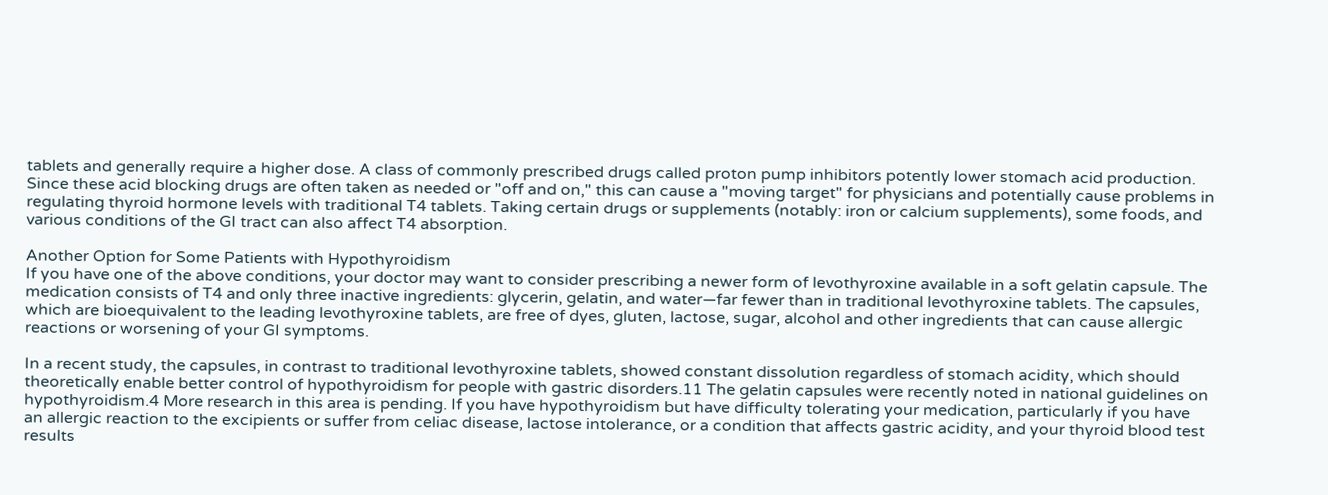tablets and generally require a higher dose. A class of commonly prescribed drugs called proton pump inhibitors potently lower stomach acid production. Since these acid blocking drugs are often taken as needed or "off and on," this can cause a "moving target" for physicians and potentially cause problems in regulating thyroid hormone levels with traditional T4 tablets. Taking certain drugs or supplements (notably: iron or calcium supplements), some foods, and various conditions of the GI tract can also affect T4 absorption.

Another Option for Some Patients with Hypothyroidism
If you have one of the above conditions, your doctor may want to consider prescribing a newer form of levothyroxine available in a soft gelatin capsule. The medication consists of T4 and only three inactive ingredients: glycerin, gelatin, and water—far fewer than in traditional levothyroxine tablets. The capsules, which are bioequivalent to the leading levothyroxine tablets, are free of dyes, gluten, lactose, sugar, alcohol and other ingredients that can cause allergic reactions or worsening of your GI symptoms.

In a recent study, the capsules, in contrast to traditional levothyroxine tablets, showed constant dissolution regardless of stomach acidity, which should theoretically enable better control of hypothyroidism for people with gastric disorders.11 The gelatin capsules were recently noted in national guidelines on hypothyroidism.4 More research in this area is pending. If you have hypothyroidism but have difficulty tolerating your medication, particularly if you have an allergic reaction to the excipients or suffer from celiac disease, lactose intolerance, or a condition that affects gastric acidity, and your thyroid blood test results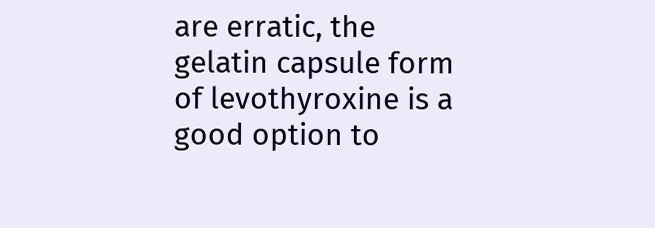are erratic, the gelatin capsule form of levothyroxine is a good option to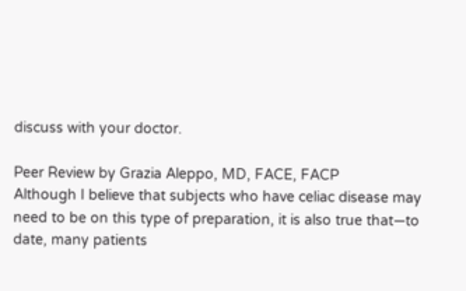discuss with your doctor.

Peer Review by Grazia Aleppo, MD, FACE, FACP
Although I believe that subjects who have celiac disease may need to be on this type of preparation, it is also true that—to date, many patients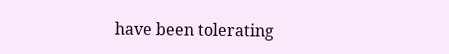have been tolerating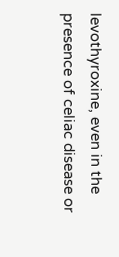levothyroxine, even in the presence of celiac disease or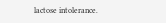lactose intolerance.